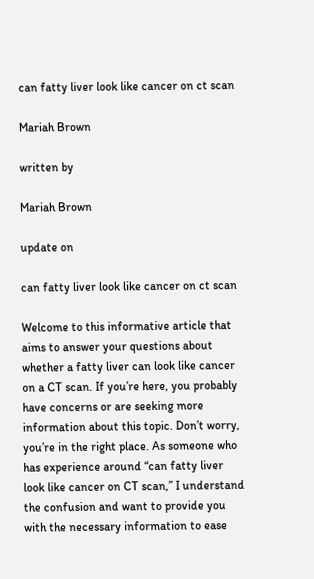can fatty liver look like cancer on ct scan

Mariah Brown

written by

Mariah Brown

update on

can fatty liver look like cancer on ct scan

Welcome to this informative article that aims to answer your questions about whether a fatty liver can look like cancer on a CT scan. If you’re here, you probably have concerns or are seeking more information about this topic. Don’t worry, you’re in the right place. As someone who has experience around “can fatty liver look like cancer on CT scan,” I understand the confusion and want to provide you with the necessary information to ease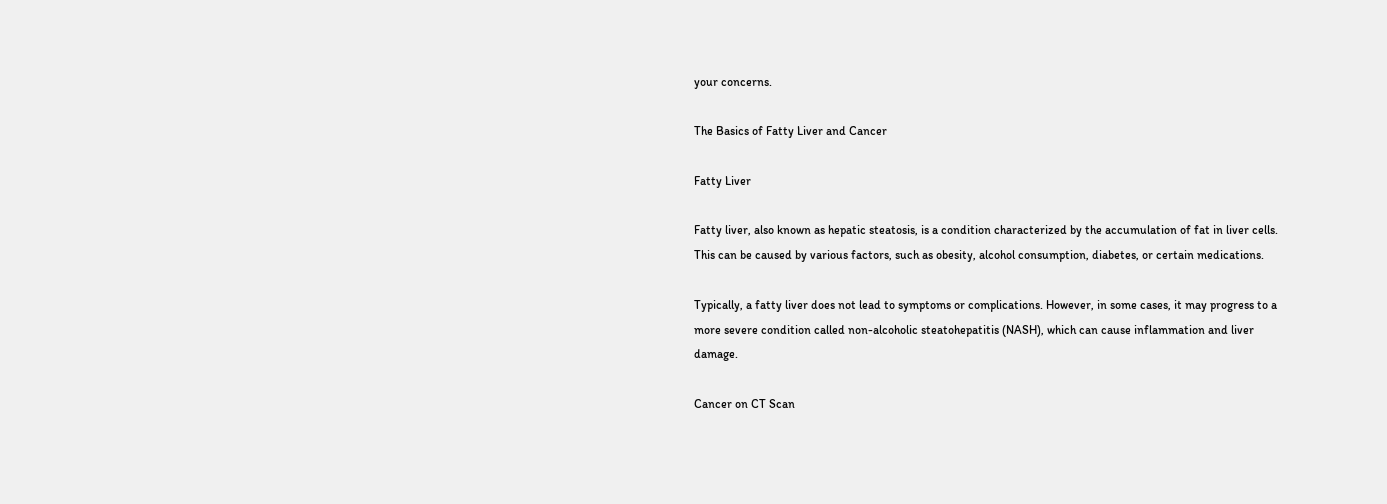your concerns.

The Basics of Fatty Liver and Cancer

Fatty Liver

Fatty liver, also known as hepatic steatosis, is a condition characterized by the accumulation of fat in liver cells. This can be caused by various factors, such as obesity, alcohol consumption, diabetes, or certain medications.

Typically, a fatty liver does not lead to symptoms or complications. However, in some cases, it may progress to a more severe condition called non-alcoholic steatohepatitis (NASH), which can cause inflammation and liver damage.

Cancer on CT Scan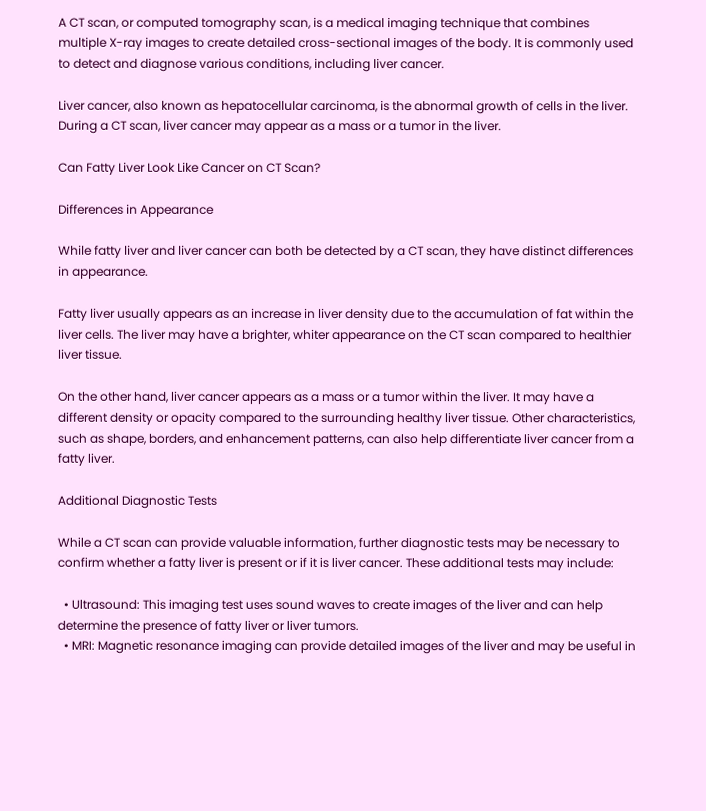A CT scan, or computed tomography scan, is a medical imaging technique that combines multiple X-ray images to create detailed cross-sectional images of the body. It is commonly used to detect and diagnose various conditions, including liver cancer.

Liver cancer, also known as hepatocellular carcinoma, is the abnormal growth of cells in the liver. During a CT scan, liver cancer may appear as a mass or a tumor in the liver.

Can Fatty Liver Look Like Cancer on CT Scan?

Differences in Appearance

While fatty liver and liver cancer can both be detected by a CT scan, they have distinct differences in appearance.

Fatty liver usually appears as an increase in liver density due to the accumulation of fat within the liver cells. The liver may have a brighter, whiter appearance on the CT scan compared to healthier liver tissue.

On the other hand, liver cancer appears as a mass or a tumor within the liver. It may have a different density or opacity compared to the surrounding healthy liver tissue. Other characteristics, such as shape, borders, and enhancement patterns, can also help differentiate liver cancer from a fatty liver.

Additional Diagnostic Tests

While a CT scan can provide valuable information, further diagnostic tests may be necessary to confirm whether a fatty liver is present or if it is liver cancer. These additional tests may include:

  • Ultrasound: This imaging test uses sound waves to create images of the liver and can help determine the presence of fatty liver or liver tumors.
  • MRI: Magnetic resonance imaging can provide detailed images of the liver and may be useful in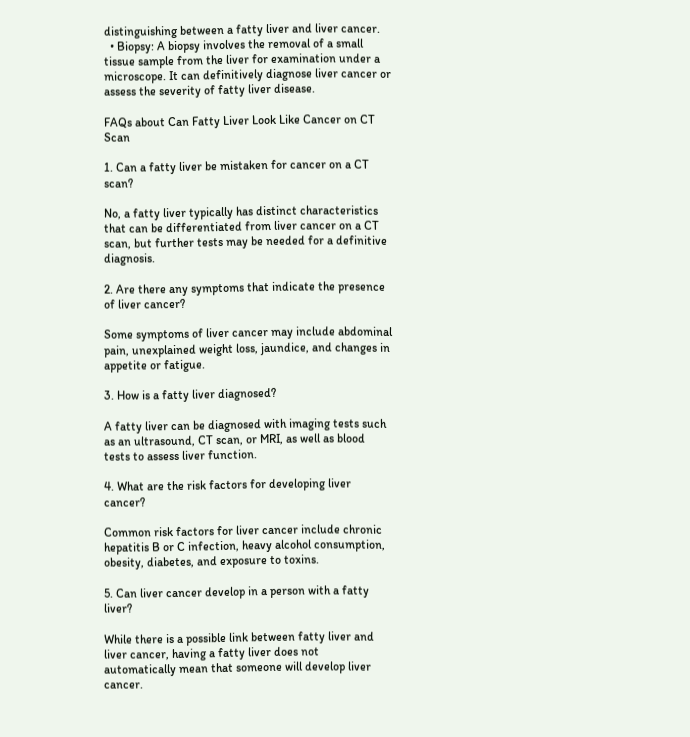distinguishing between a fatty liver and liver cancer.
  • Biopsy: A biopsy involves the removal of a small tissue sample from the liver for examination under a microscope. It can definitively diagnose liver cancer or assess the severity of fatty liver disease.

FAQs about Can Fatty Liver Look Like Cancer on CT Scan

1. Can a fatty liver be mistaken for cancer on a CT scan?

No, a fatty liver typically has distinct characteristics that can be differentiated from liver cancer on a CT scan, but further tests may be needed for a definitive diagnosis.

2. Are there any symptoms that indicate the presence of liver cancer?

Some symptoms of liver cancer may include abdominal pain, unexplained weight loss, jaundice, and changes in appetite or fatigue.

3. How is a fatty liver diagnosed?

A fatty liver can be diagnosed with imaging tests such as an ultrasound, CT scan, or MRI, as well as blood tests to assess liver function.

4. What are the risk factors for developing liver cancer?

Common risk factors for liver cancer include chronic hepatitis B or C infection, heavy alcohol consumption, obesity, diabetes, and exposure to toxins.

5. Can liver cancer develop in a person with a fatty liver?

While there is a possible link between fatty liver and liver cancer, having a fatty liver does not automatically mean that someone will develop liver cancer.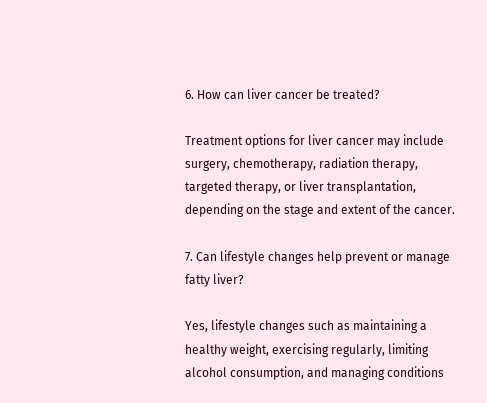6. How can liver cancer be treated?

Treatment options for liver cancer may include surgery, chemotherapy, radiation therapy, targeted therapy, or liver transplantation, depending on the stage and extent of the cancer.

7. Can lifestyle changes help prevent or manage fatty liver?

Yes, lifestyle changes such as maintaining a healthy weight, exercising regularly, limiting alcohol consumption, and managing conditions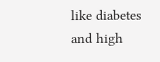like diabetes and high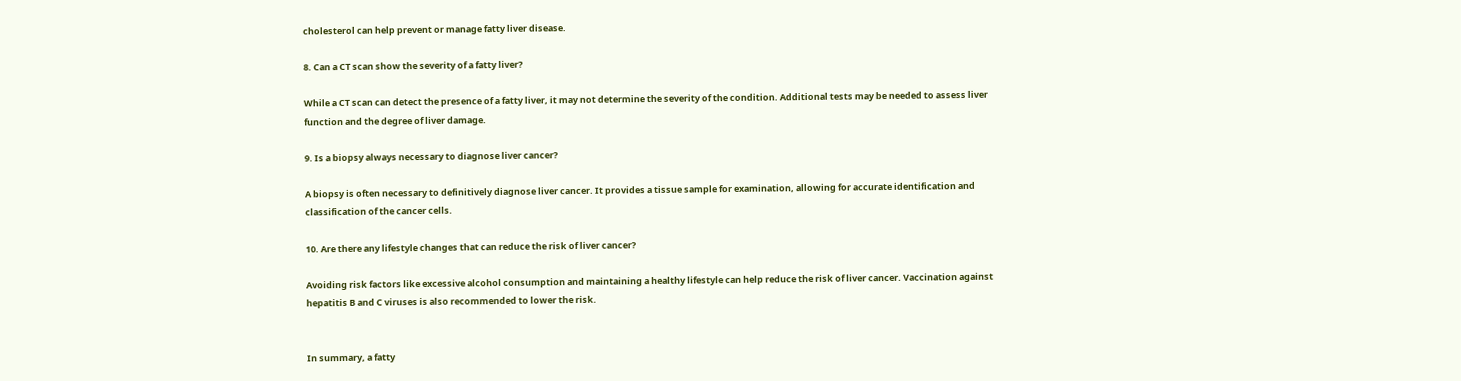cholesterol can help prevent or manage fatty liver disease.

8. Can a CT scan show the severity of a fatty liver?

While a CT scan can detect the presence of a fatty liver, it may not determine the severity of the condition. Additional tests may be needed to assess liver function and the degree of liver damage.

9. Is a biopsy always necessary to diagnose liver cancer?

A biopsy is often necessary to definitively diagnose liver cancer. It provides a tissue sample for examination, allowing for accurate identification and classification of the cancer cells.

10. Are there any lifestyle changes that can reduce the risk of liver cancer?

Avoiding risk factors like excessive alcohol consumption and maintaining a healthy lifestyle can help reduce the risk of liver cancer. Vaccination against hepatitis B and C viruses is also recommended to lower the risk.


In summary, a fatty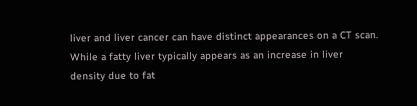liver and liver cancer can have distinct appearances on a CT scan. While a fatty liver typically appears as an increase in liver density due to fat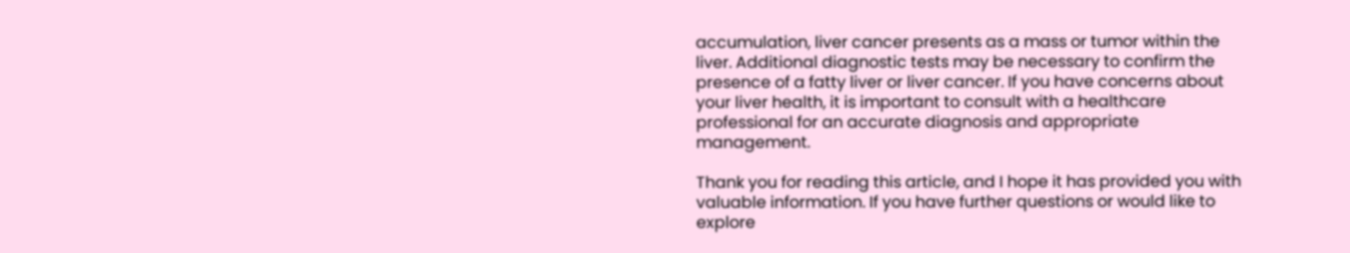accumulation, liver cancer presents as a mass or tumor within the liver. Additional diagnostic tests may be necessary to confirm the presence of a fatty liver or liver cancer. If you have concerns about your liver health, it is important to consult with a healthcare professional for an accurate diagnosis and appropriate management.

Thank you for reading this article, and I hope it has provided you with valuable information. If you have further questions or would like to explore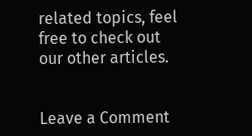related topics, feel free to check out our other articles.


Leave a Comment